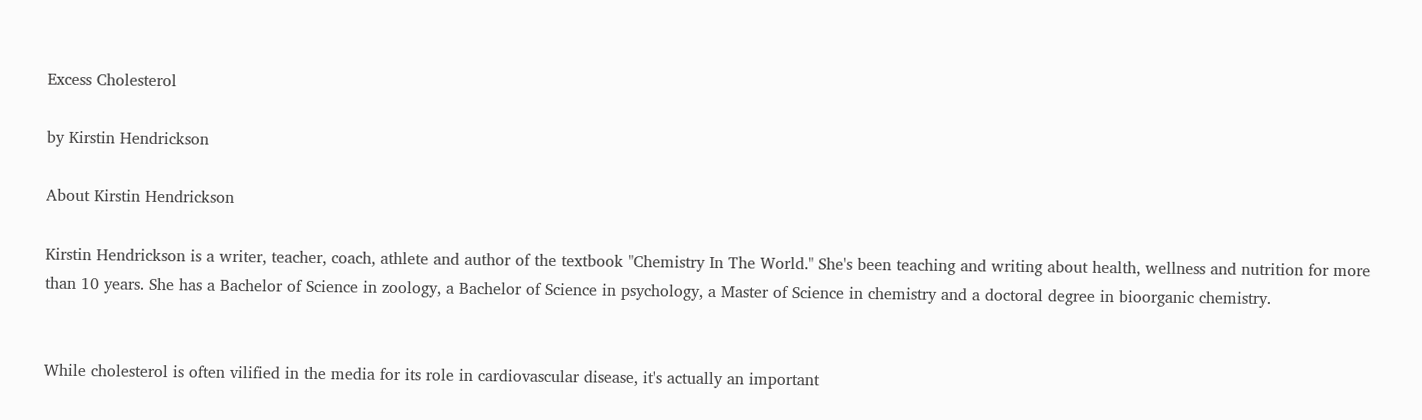Excess Cholesterol

by Kirstin Hendrickson

About Kirstin Hendrickson

Kirstin Hendrickson is a writer, teacher, coach, athlete and author of the textbook "Chemistry In The World." She's been teaching and writing about health, wellness and nutrition for more than 10 years. She has a Bachelor of Science in zoology, a Bachelor of Science in psychology, a Master of Science in chemistry and a doctoral degree in bioorganic chemistry.


While cholesterol is often vilified in the media for its role in cardiovascular disease, it's actually an important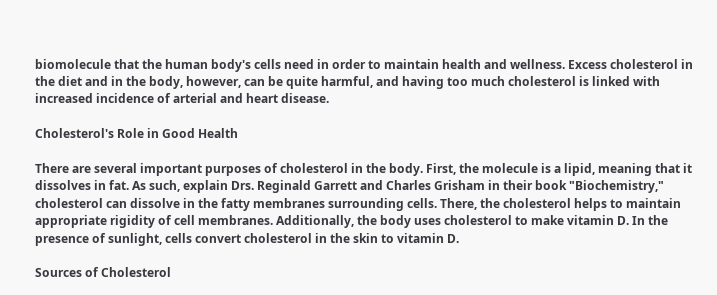biomolecule that the human body's cells need in order to maintain health and wellness. Excess cholesterol in the diet and in the body, however, can be quite harmful, and having too much cholesterol is linked with increased incidence of arterial and heart disease.

Cholesterol's Role in Good Health

There are several important purposes of cholesterol in the body. First, the molecule is a lipid, meaning that it dissolves in fat. As such, explain Drs. Reginald Garrett and Charles Grisham in their book "Biochemistry," cholesterol can dissolve in the fatty membranes surrounding cells. There, the cholesterol helps to maintain appropriate rigidity of cell membranes. Additionally, the body uses cholesterol to make vitamin D. In the presence of sunlight, cells convert cholesterol in the skin to vitamin D.

Sources of Cholesterol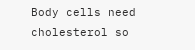Body cells need cholesterol so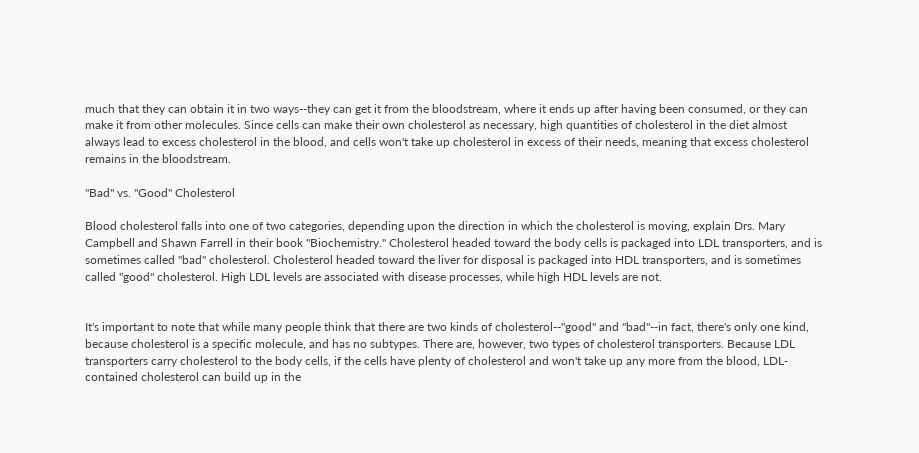much that they can obtain it in two ways--they can get it from the bloodstream, where it ends up after having been consumed, or they can make it from other molecules. Since cells can make their own cholesterol as necessary, high quantities of cholesterol in the diet almost always lead to excess cholesterol in the blood, and cells won't take up cholesterol in excess of their needs, meaning that excess cholesterol remains in the bloodstream.

"Bad" vs. "Good" Cholesterol

Blood cholesterol falls into one of two categories, depending upon the direction in which the cholesterol is moving, explain Drs. Mary Campbell and Shawn Farrell in their book "Biochemistry." Cholesterol headed toward the body cells is packaged into LDL transporters, and is sometimes called "bad" cholesterol. Cholesterol headed toward the liver for disposal is packaged into HDL transporters, and is sometimes called "good" cholesterol. High LDL levels are associated with disease processes, while high HDL levels are not.


It's important to note that while many people think that there are two kinds of cholesterol--"good" and "bad"--in fact, there's only one kind, because cholesterol is a specific molecule, and has no subtypes. There are, however, two types of cholesterol transporters. Because LDL transporters carry cholesterol to the body cells, if the cells have plenty of cholesterol and won't take up any more from the blood, LDL-contained cholesterol can build up in the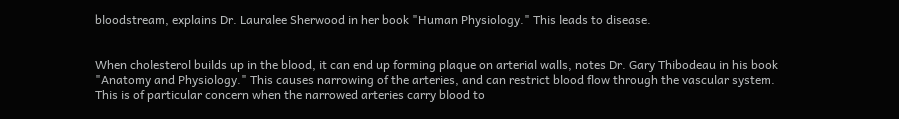bloodstream, explains Dr. Lauralee Sherwood in her book "Human Physiology." This leads to disease.


When cholesterol builds up in the blood, it can end up forming plaque on arterial walls, notes Dr. Gary Thibodeau in his book "Anatomy and Physiology." This causes narrowing of the arteries, and can restrict blood flow through the vascular system. This is of particular concern when the narrowed arteries carry blood to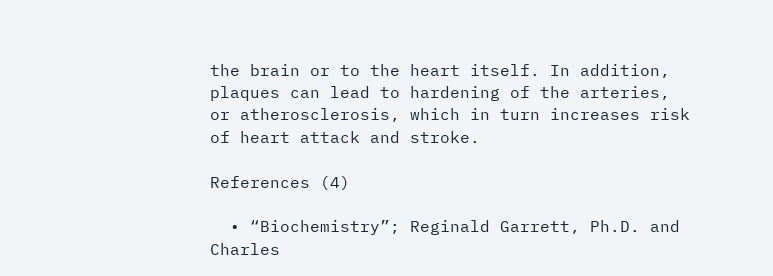the brain or to the heart itself. In addition, plaques can lead to hardening of the arteries, or atherosclerosis, which in turn increases risk of heart attack and stroke.

References (4)

  • “Biochemistry”; Reginald Garrett, Ph.D. and Charles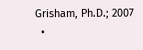Grisham, Ph.D.; 2007
  •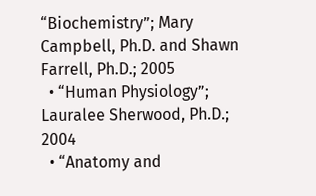“Biochemistry”; Mary Campbell, Ph.D. and Shawn Farrell, Ph.D.; 2005
  • “Human Physiology”; Lauralee Sherwood, Ph.D.; 2004
  • “Anatomy and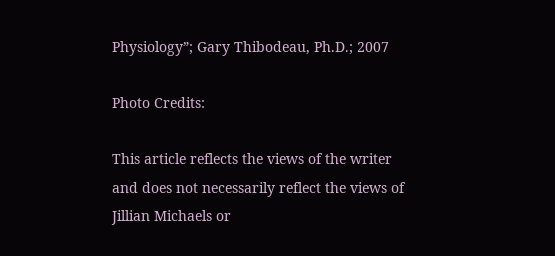Physiology”; Gary Thibodeau, Ph.D.; 2007

Photo Credits:

This article reflects the views of the writer and does not necessarily reflect the views of Jillian Michaels or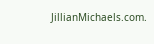JillianMichaels.com.